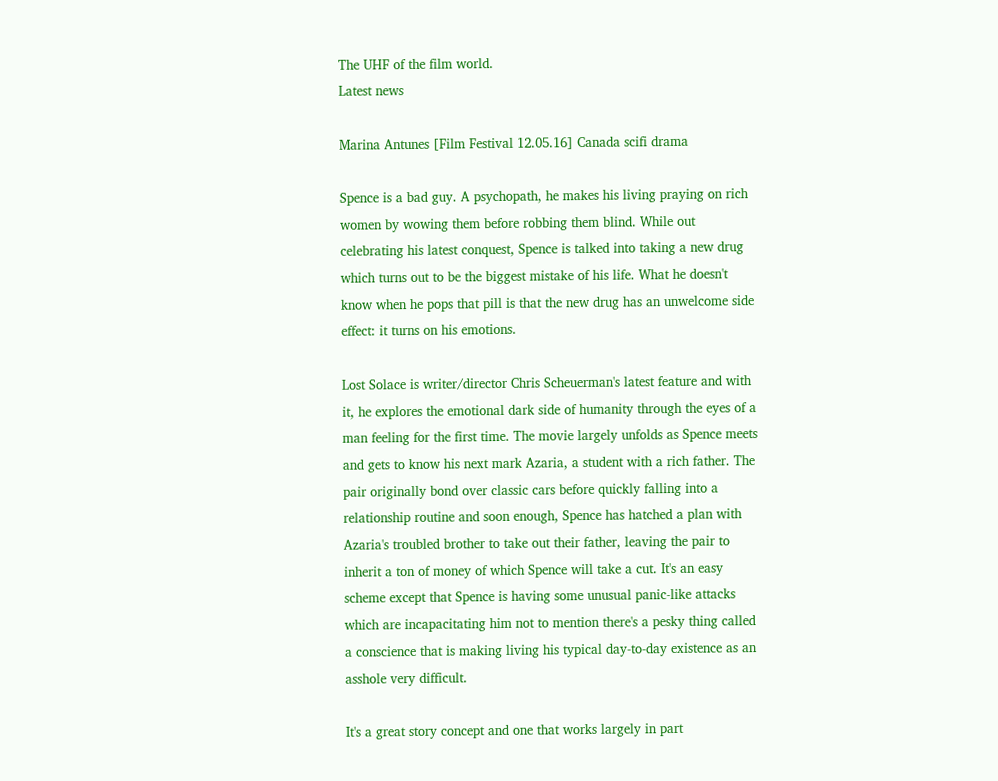The UHF of the film world.
Latest news

Marina Antunes [Film Festival 12.05.16] Canada scifi drama

Spence is a bad guy. A psychopath, he makes his living praying on rich women by wowing them before robbing them blind. While out celebrating his latest conquest, Spence is talked into taking a new drug which turns out to be the biggest mistake of his life. What he doesn't know when he pops that pill is that the new drug has an unwelcome side effect: it turns on his emotions.

Lost Solace is writer/director Chris Scheuerman's latest feature and with it, he explores the emotional dark side of humanity through the eyes of a man feeling for the first time. The movie largely unfolds as Spence meets and gets to know his next mark Azaria, a student with a rich father. The pair originally bond over classic cars before quickly falling into a relationship routine and soon enough, Spence has hatched a plan with Azaria's troubled brother to take out their father, leaving the pair to inherit a ton of money of which Spence will take a cut. It's an easy scheme except that Spence is having some unusual panic-like attacks which are incapacitating him not to mention there's a pesky thing called a conscience that is making living his typical day-to-day existence as an asshole very difficult.

It's a great story concept and one that works largely in part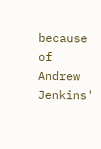because of Andrew Jenkins'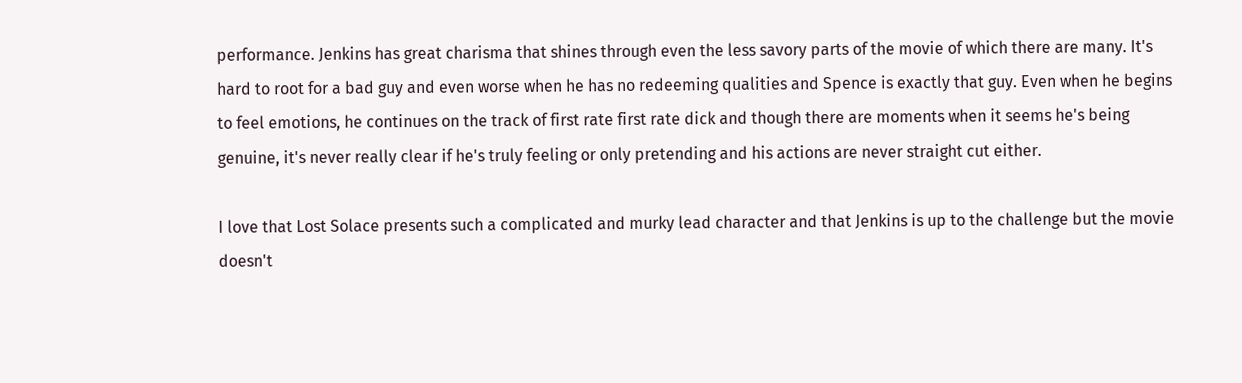performance. Jenkins has great charisma that shines through even the less savory parts of the movie of which there are many. It's hard to root for a bad guy and even worse when he has no redeeming qualities and Spence is exactly that guy. Even when he begins to feel emotions, he continues on the track of first rate first rate dick and though there are moments when it seems he's being genuine, it's never really clear if he's truly feeling or only pretending and his actions are never straight cut either.

I love that Lost Solace presents such a complicated and murky lead character and that Jenkins is up to the challenge but the movie doesn't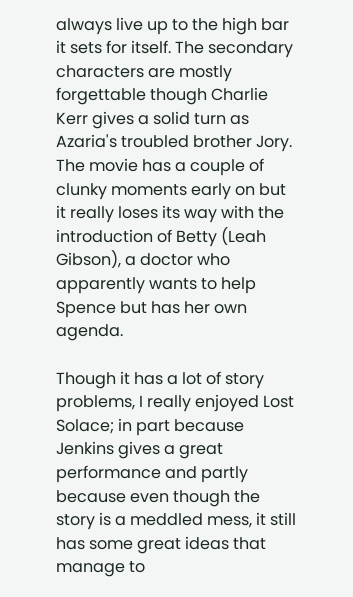always live up to the high bar it sets for itself. The secondary characters are mostly forgettable though Charlie Kerr gives a solid turn as Azaria's troubled brother Jory. The movie has a couple of clunky moments early on but it really loses its way with the introduction of Betty (Leah Gibson), a doctor who apparently wants to help Spence but has her own agenda.

Though it has a lot of story problems, I really enjoyed Lost Solace; in part because Jenkins gives a great performance and partly because even though the story is a meddled mess, it still has some great ideas that manage to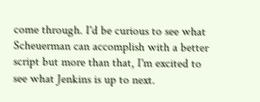come through. I'd be curious to see what Scheuerman can accomplish with a better script but more than that, I'm excited to see what Jenkins is up to next.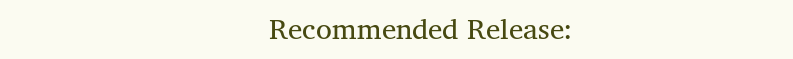Recommended Release: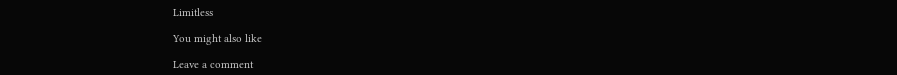Limitless

You might also like

Leave a comment